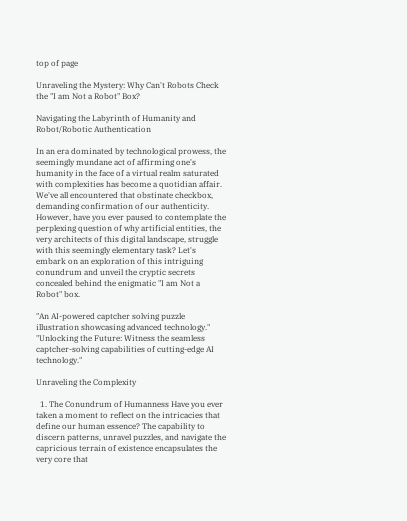top of page

Unraveling the Mystery: Why Can't Robots Check the "I am Not a Robot" Box?

Navigating the Labyrinth of Humanity and Robot/Robotic Authentication

In an era dominated by technological prowess, the seemingly mundane act of affirming one's humanity in the face of a virtual realm saturated with complexities has become a quotidian affair. We've all encountered that obstinate checkbox, demanding confirmation of our authenticity. However, have you ever paused to contemplate the perplexing question of why artificial entities, the very architects of this digital landscape, struggle with this seemingly elementary task? Let's embark on an exploration of this intriguing conundrum and unveil the cryptic secrets concealed behind the enigmatic "I am Not a Robot" box.

"An AI-powered captcher solving puzzle illustration showcasing advanced technology."
"Unlocking the Future: Witness the seamless captcher-solving capabilities of cutting-edge AI technology."

Unraveling the Complexity

  1. The Conundrum of Humanness Have you ever taken a moment to reflect on the intricacies that define our human essence? The capability to discern patterns, unravel puzzles, and navigate the capricious terrain of existence encapsulates the very core that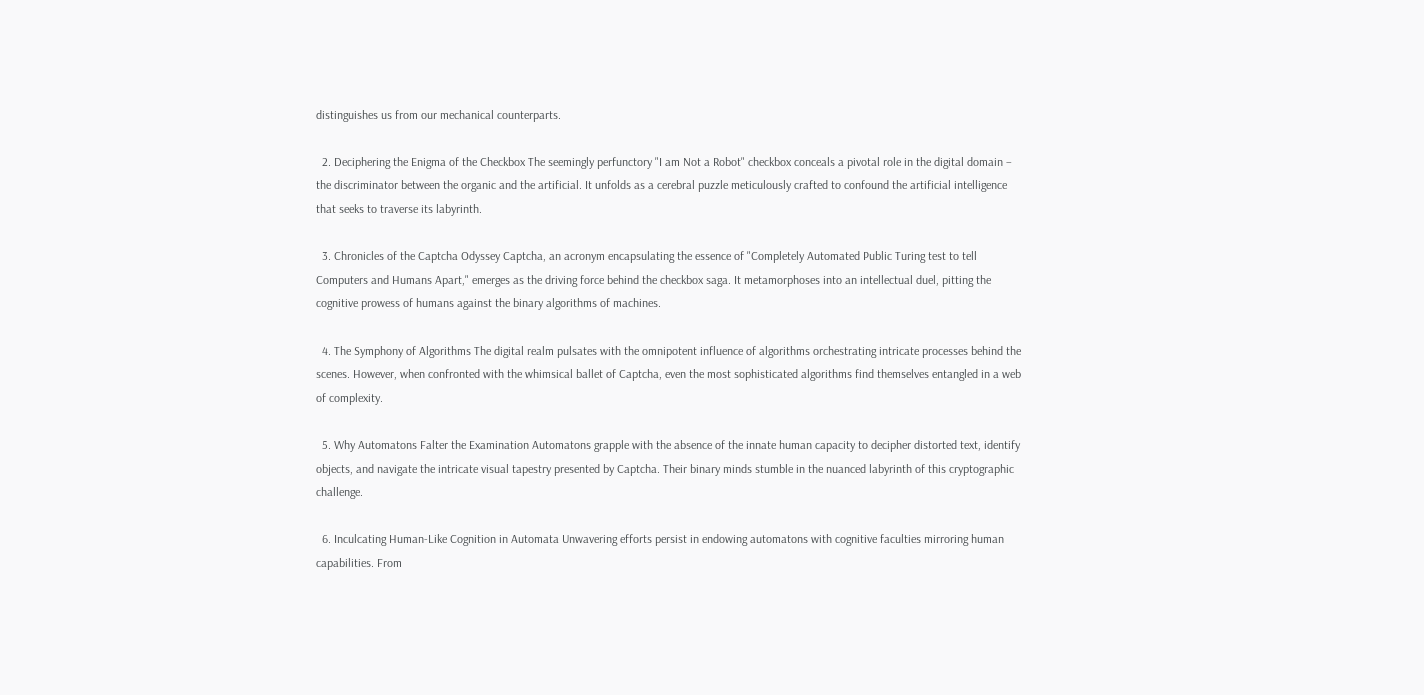distinguishes us from our mechanical counterparts.

  2. Deciphering the Enigma of the Checkbox The seemingly perfunctory "I am Not a Robot" checkbox conceals a pivotal role in the digital domain – the discriminator between the organic and the artificial. It unfolds as a cerebral puzzle meticulously crafted to confound the artificial intelligence that seeks to traverse its labyrinth.

  3. Chronicles of the Captcha Odyssey Captcha, an acronym encapsulating the essence of "Completely Automated Public Turing test to tell Computers and Humans Apart," emerges as the driving force behind the checkbox saga. It metamorphoses into an intellectual duel, pitting the cognitive prowess of humans against the binary algorithms of machines.

  4. The Symphony of Algorithms The digital realm pulsates with the omnipotent influence of algorithms orchestrating intricate processes behind the scenes. However, when confronted with the whimsical ballet of Captcha, even the most sophisticated algorithms find themselves entangled in a web of complexity.

  5. Why Automatons Falter the Examination Automatons grapple with the absence of the innate human capacity to decipher distorted text, identify objects, and navigate the intricate visual tapestry presented by Captcha. Their binary minds stumble in the nuanced labyrinth of this cryptographic challenge.

  6. Inculcating Human-Like Cognition in Automata Unwavering efforts persist in endowing automatons with cognitive faculties mirroring human capabilities. From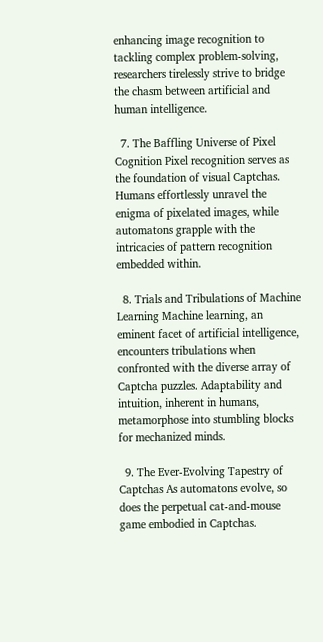enhancing image recognition to tackling complex problem-solving, researchers tirelessly strive to bridge the chasm between artificial and human intelligence.

  7. The Baffling Universe of Pixel Cognition Pixel recognition serves as the foundation of visual Captchas. Humans effortlessly unravel the enigma of pixelated images, while automatons grapple with the intricacies of pattern recognition embedded within.

  8. Trials and Tribulations of Machine Learning Machine learning, an eminent facet of artificial intelligence, encounters tribulations when confronted with the diverse array of Captcha puzzles. Adaptability and intuition, inherent in humans, metamorphose into stumbling blocks for mechanized minds.

  9. The Ever-Evolving Tapestry of Captchas As automatons evolve, so does the perpetual cat-and-mouse game embodied in Captchas.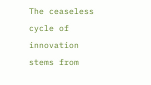The ceaseless cycle of innovation stems from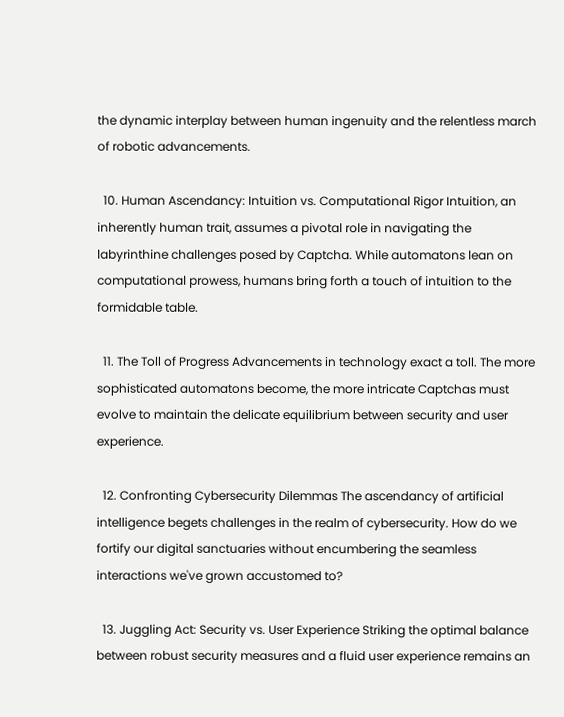the dynamic interplay between human ingenuity and the relentless march of robotic advancements.

  10. Human Ascendancy: Intuition vs. Computational Rigor Intuition, an inherently human trait, assumes a pivotal role in navigating the labyrinthine challenges posed by Captcha. While automatons lean on computational prowess, humans bring forth a touch of intuition to the formidable table.

  11. The Toll of Progress Advancements in technology exact a toll. The more sophisticated automatons become, the more intricate Captchas must evolve to maintain the delicate equilibrium between security and user experience.

  12. Confronting Cybersecurity Dilemmas The ascendancy of artificial intelligence begets challenges in the realm of cybersecurity. How do we fortify our digital sanctuaries without encumbering the seamless interactions we've grown accustomed to?

  13. Juggling Act: Security vs. User Experience Striking the optimal balance between robust security measures and a fluid user experience remains an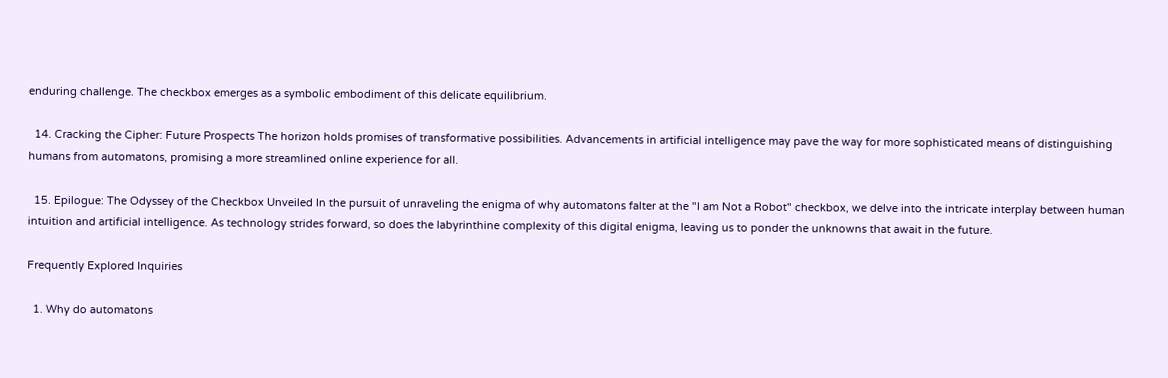enduring challenge. The checkbox emerges as a symbolic embodiment of this delicate equilibrium.

  14. Cracking the Cipher: Future Prospects The horizon holds promises of transformative possibilities. Advancements in artificial intelligence may pave the way for more sophisticated means of distinguishing humans from automatons, promising a more streamlined online experience for all.

  15. Epilogue: The Odyssey of the Checkbox Unveiled In the pursuit of unraveling the enigma of why automatons falter at the "I am Not a Robot" checkbox, we delve into the intricate interplay between human intuition and artificial intelligence. As technology strides forward, so does the labyrinthine complexity of this digital enigma, leaving us to ponder the unknowns that await in the future.

Frequently Explored Inquiries

  1. Why do automatons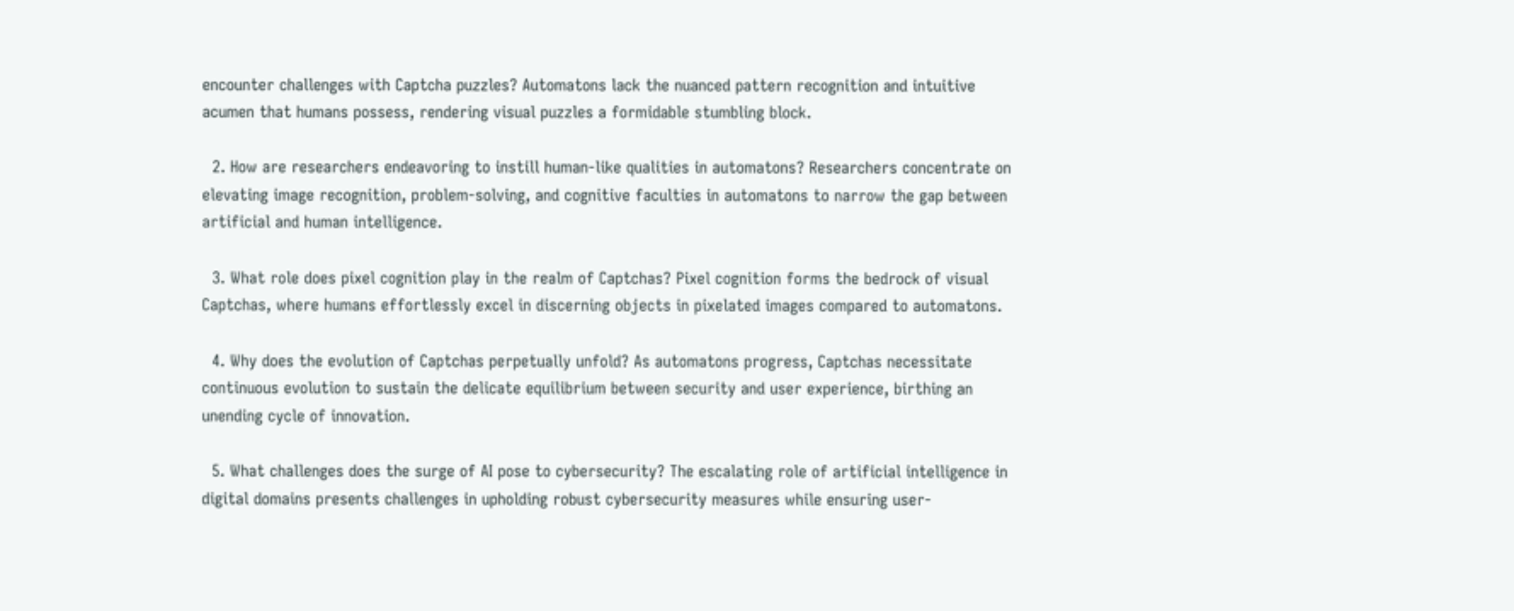encounter challenges with Captcha puzzles? Automatons lack the nuanced pattern recognition and intuitive acumen that humans possess, rendering visual puzzles a formidable stumbling block.

  2. How are researchers endeavoring to instill human-like qualities in automatons? Researchers concentrate on elevating image recognition, problem-solving, and cognitive faculties in automatons to narrow the gap between artificial and human intelligence.

  3. What role does pixel cognition play in the realm of Captchas? Pixel cognition forms the bedrock of visual Captchas, where humans effortlessly excel in discerning objects in pixelated images compared to automatons.

  4. Why does the evolution of Captchas perpetually unfold? As automatons progress, Captchas necessitate continuous evolution to sustain the delicate equilibrium between security and user experience, birthing an unending cycle of innovation.

  5. What challenges does the surge of AI pose to cybersecurity? The escalating role of artificial intelligence in digital domains presents challenges in upholding robust cybersecurity measures while ensuring user-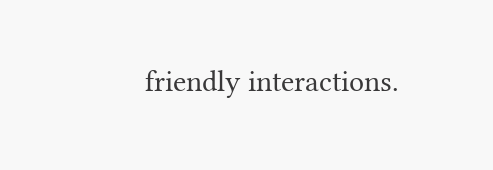friendly interactions.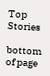Top Stories

bottom of page